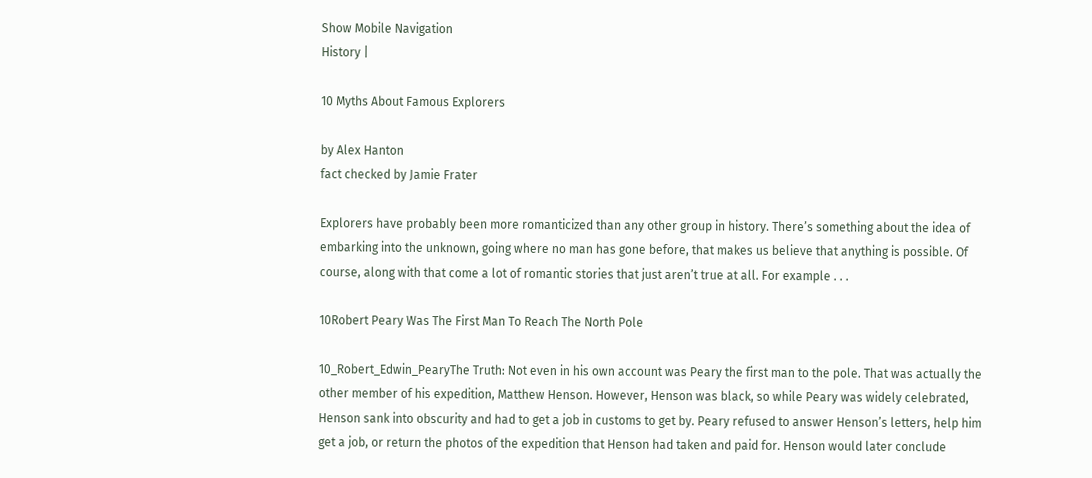Show Mobile Navigation
History |

10 Myths About Famous Explorers

by Alex Hanton
fact checked by Jamie Frater

Explorers have probably been more romanticized than any other group in history. There’s something about the idea of embarking into the unknown, going where no man has gone before, that makes us believe that anything is possible. Of course, along with that come a lot of romantic stories that just aren’t true at all. For example . . .

10Robert Peary Was The First Man To Reach The North Pole

10_Robert_Edwin_PearyThe Truth: Not even in his own account was Peary the first man to the pole. That was actually the other member of his expedition, Matthew Henson. However, Henson was black, so while Peary was widely celebrated, Henson sank into obscurity and had to get a job in customs to get by. Peary refused to answer Henson’s letters, help him get a job, or return the photos of the expedition that Henson had taken and paid for. Henson would later conclude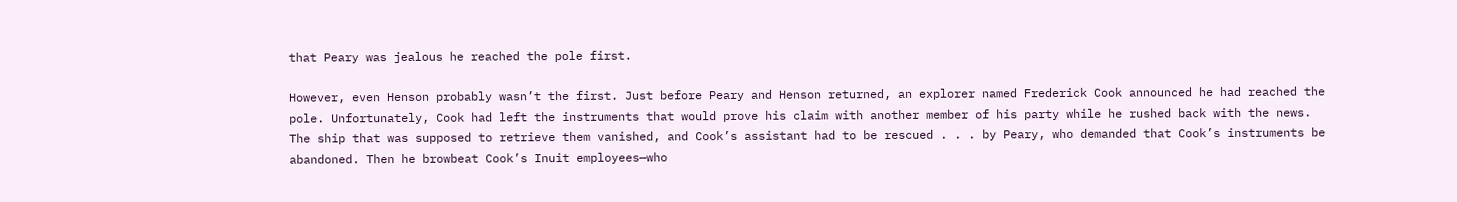that Peary was jealous he reached the pole first.

However, even Henson probably wasn’t the first. Just before Peary and Henson returned, an explorer named Frederick Cook announced he had reached the pole. Unfortunately, Cook had left the instruments that would prove his claim with another member of his party while he rushed back with the news. The ship that was supposed to retrieve them vanished, and Cook’s assistant had to be rescued . . . by Peary, who demanded that Cook’s instruments be abandoned. Then he browbeat Cook’s Inuit employees—who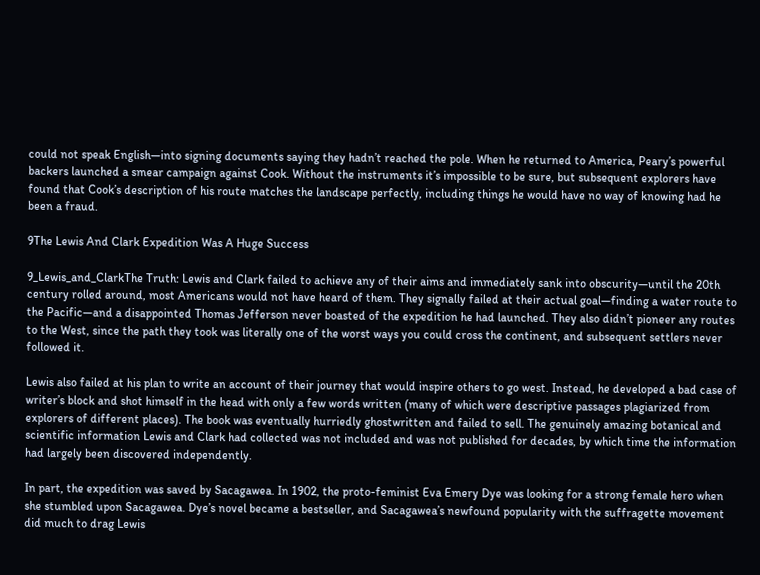could not speak English—into signing documents saying they hadn’t reached the pole. When he returned to America, Peary’s powerful backers launched a smear campaign against Cook. Without the instruments it’s impossible to be sure, but subsequent explorers have found that Cook’s description of his route matches the landscape perfectly, including things he would have no way of knowing had he been a fraud.

9The Lewis And Clark Expedition Was A Huge Success

9_Lewis_and_ClarkThe Truth: Lewis and Clark failed to achieve any of their aims and immediately sank into obscurity—until the 20th century rolled around, most Americans would not have heard of them. They signally failed at their actual goal—finding a water route to the Pacific—and a disappointed Thomas Jefferson never boasted of the expedition he had launched. They also didn’t pioneer any routes to the West, since the path they took was literally one of the worst ways you could cross the continent, and subsequent settlers never followed it.

Lewis also failed at his plan to write an account of their journey that would inspire others to go west. Instead, he developed a bad case of writer’s block and shot himself in the head with only a few words written (many of which were descriptive passages plagiarized from explorers of different places). The book was eventually hurriedly ghostwritten and failed to sell. The genuinely amazing botanical and scientific information Lewis and Clark had collected was not included and was not published for decades, by which time the information had largely been discovered independently.

In part, the expedition was saved by Sacagawea. In 1902, the proto-feminist Eva Emery Dye was looking for a strong female hero when she stumbled upon Sacagawea. Dye’s novel became a bestseller, and Sacagawea’s newfound popularity with the suffragette movement did much to drag Lewis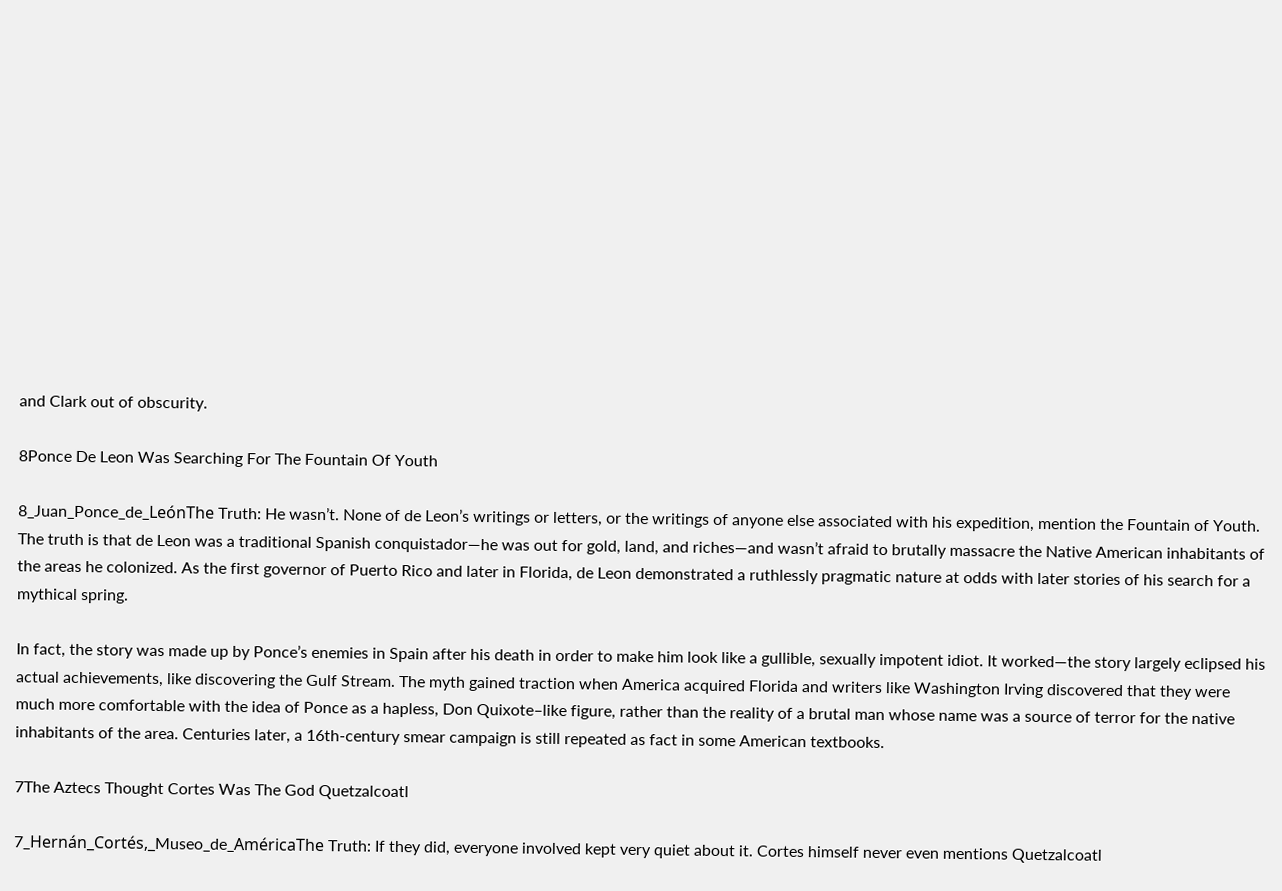and Clark out of obscurity.

8Ponce De Leon Was Searching For The Fountain Of Youth

8_Juan_Ponce_de_LeónThe Truth: He wasn’t. None of de Leon’s writings or letters, or the writings of anyone else associated with his expedition, mention the Fountain of Youth. The truth is that de Leon was a traditional Spanish conquistador—he was out for gold, land, and riches—and wasn’t afraid to brutally massacre the Native American inhabitants of the areas he colonized. As the first governor of Puerto Rico and later in Florida, de Leon demonstrated a ruthlessly pragmatic nature at odds with later stories of his search for a mythical spring.

In fact, the story was made up by Ponce’s enemies in Spain after his death in order to make him look like a gullible, sexually impotent idiot. It worked—the story largely eclipsed his actual achievements, like discovering the Gulf Stream. The myth gained traction when America acquired Florida and writers like Washington Irving discovered that they were much more comfortable with the idea of Ponce as a hapless, Don Quixote–like figure, rather than the reality of a brutal man whose name was a source of terror for the native inhabitants of the area. Centuries later, a 16th-century smear campaign is still repeated as fact in some American textbooks.

7The Aztecs Thought Cortes Was The God Quetzalcoatl

7_Hernán_Cortés,_Museo_de_AméricaThe Truth: If they did, everyone involved kept very quiet about it. Cortes himself never even mentions Quetzalcoatl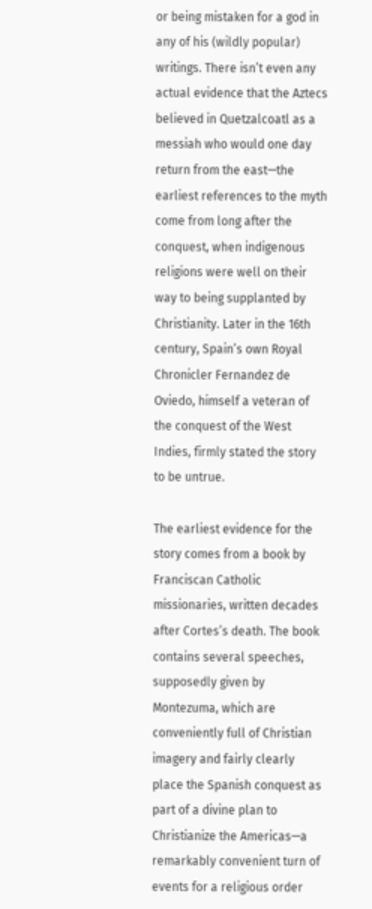or being mistaken for a god in any of his (wildly popular) writings. There isn’t even any actual evidence that the Aztecs believed in Quetzalcoatl as a messiah who would one day return from the east—the earliest references to the myth come from long after the conquest, when indigenous religions were well on their way to being supplanted by Christianity. Later in the 16th century, Spain’s own Royal Chronicler Fernandez de Oviedo, himself a veteran of the conquest of the West Indies, firmly stated the story to be untrue.

The earliest evidence for the story comes from a book by Franciscan Catholic missionaries, written decades after Cortes’s death. The book contains several speeches, supposedly given by Montezuma, which are conveniently full of Christian imagery and fairly clearly place the Spanish conquest as part of a divine plan to Christianize the Americas—a remarkably convenient turn of events for a religious order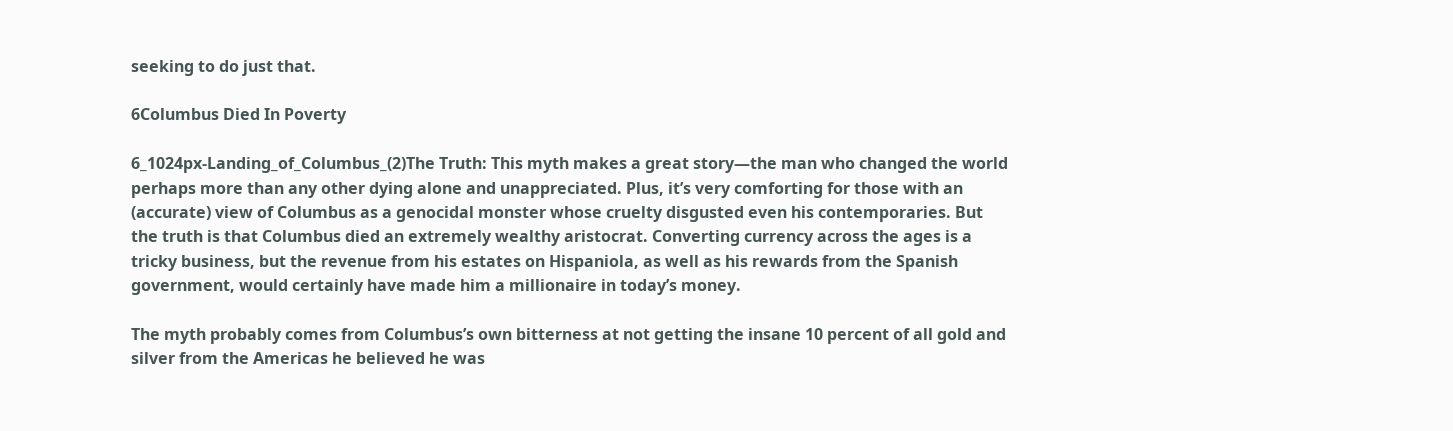seeking to do just that.

6Columbus Died In Poverty

6_1024px-Landing_of_Columbus_(2)The Truth: This myth makes a great story—the man who changed the world perhaps more than any other dying alone and unappreciated. Plus, it’s very comforting for those with an (accurate) view of Columbus as a genocidal monster whose cruelty disgusted even his contemporaries. But the truth is that Columbus died an extremely wealthy aristocrat. Converting currency across the ages is a tricky business, but the revenue from his estates on Hispaniola, as well as his rewards from the Spanish government, would certainly have made him a millionaire in today’s money.

The myth probably comes from Columbus’s own bitterness at not getting the insane 10 percent of all gold and silver from the Americas he believed he was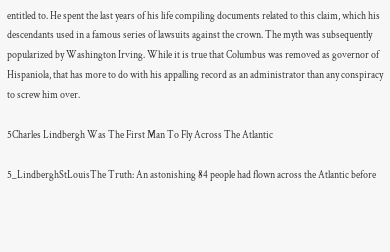entitled to. He spent the last years of his life compiling documents related to this claim, which his descendants used in a famous series of lawsuits against the crown. The myth was subsequently popularized by Washington Irving. While it is true that Columbus was removed as governor of Hispaniola, that has more to do with his appalling record as an administrator than any conspiracy to screw him over.

5Charles Lindbergh Was The First Man To Fly Across The Atlantic

5_LindberghStLouisThe Truth: An astonishing 84 people had flown across the Atlantic before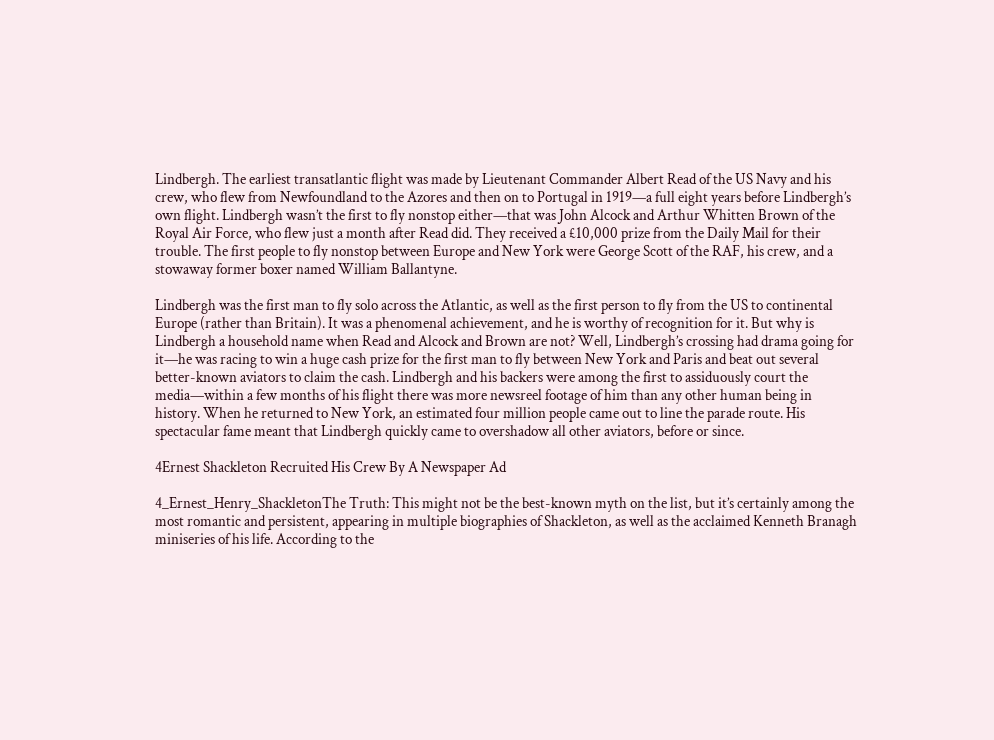Lindbergh. The earliest transatlantic flight was made by Lieutenant Commander Albert Read of the US Navy and his crew, who flew from Newfoundland to the Azores and then on to Portugal in 1919—a full eight years before Lindbergh’s own flight. Lindbergh wasn’t the first to fly nonstop either—that was John Alcock and Arthur Whitten Brown of the Royal Air Force, who flew just a month after Read did. They received a £10,000 prize from the Daily Mail for their trouble. The first people to fly nonstop between Europe and New York were George Scott of the RAF, his crew, and a stowaway former boxer named William Ballantyne.

Lindbergh was the first man to fly solo across the Atlantic, as well as the first person to fly from the US to continental Europe (rather than Britain). It was a phenomenal achievement, and he is worthy of recognition for it. But why is Lindbergh a household name when Read and Alcock and Brown are not? Well, Lindbergh’s crossing had drama going for it—he was racing to win a huge cash prize for the first man to fly between New York and Paris and beat out several better-known aviators to claim the cash. Lindbergh and his backers were among the first to assiduously court the media—within a few months of his flight there was more newsreel footage of him than any other human being in history. When he returned to New York, an estimated four million people came out to line the parade route. His spectacular fame meant that Lindbergh quickly came to overshadow all other aviators, before or since.

4Ernest Shackleton Recruited His Crew By A Newspaper Ad

4_Ernest_Henry_ShackletonThe Truth: This might not be the best-known myth on the list, but it’s certainly among the most romantic and persistent, appearing in multiple biographies of Shackleton, as well as the acclaimed Kenneth Branagh miniseries of his life. According to the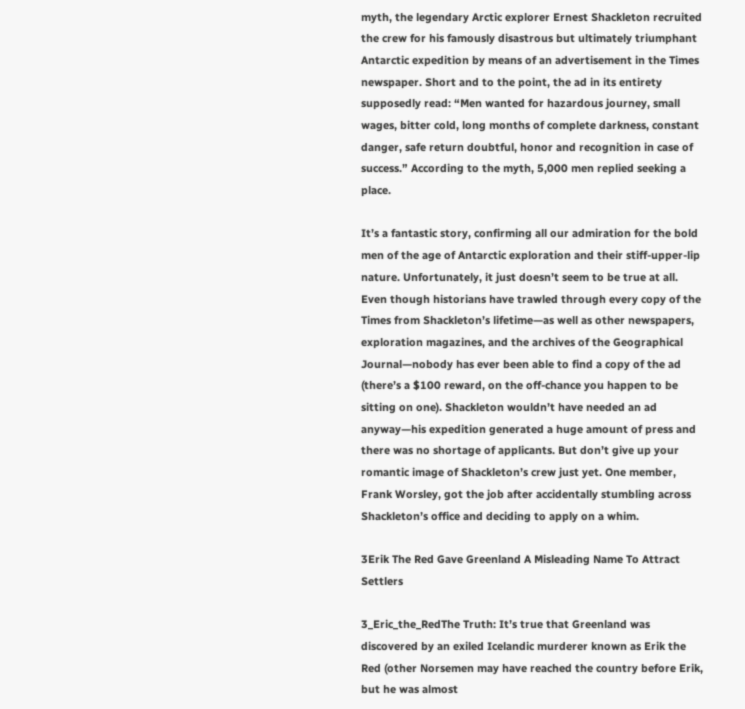myth, the legendary Arctic explorer Ernest Shackleton recruited the crew for his famously disastrous but ultimately triumphant Antarctic expedition by means of an advertisement in the Times newspaper. Short and to the point, the ad in its entirety supposedly read: “Men wanted for hazardous journey, small wages, bitter cold, long months of complete darkness, constant danger, safe return doubtful, honor and recognition in case of success.” According to the myth, 5,000 men replied seeking a place.

It’s a fantastic story, confirming all our admiration for the bold men of the age of Antarctic exploration and their stiff-upper-lip nature. Unfortunately, it just doesn’t seem to be true at all. Even though historians have trawled through every copy of the Times from Shackleton’s lifetime—as well as other newspapers, exploration magazines, and the archives of the Geographical Journal—nobody has ever been able to find a copy of the ad (there’s a $100 reward, on the off-chance you happen to be sitting on one). Shackleton wouldn’t have needed an ad anyway—his expedition generated a huge amount of press and there was no shortage of applicants. But don’t give up your romantic image of Shackleton’s crew just yet. One member, Frank Worsley, got the job after accidentally stumbling across Shackleton’s office and deciding to apply on a whim.

3Erik The Red Gave Greenland A Misleading Name To Attract Settlers

3_Eric_the_RedThe Truth: It’s true that Greenland was discovered by an exiled Icelandic murderer known as Erik the Red (other Norsemen may have reached the country before Erik, but he was almost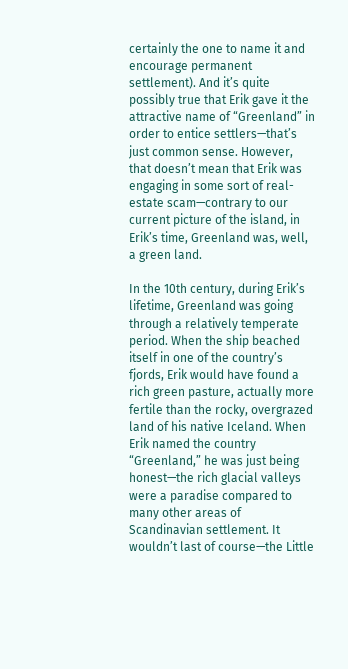certainly the one to name it and encourage permanent settlement). And it’s quite possibly true that Erik gave it the attractive name of “Greenland” in order to entice settlers—that’s just common sense. However, that doesn’t mean that Erik was engaging in some sort of real-estate scam—contrary to our current picture of the island, in Erik’s time, Greenland was, well, a green land.

In the 10th century, during Erik’s lifetime, Greenland was going through a relatively temperate period. When the ship beached itself in one of the country’s fjords, Erik would have found a rich green pasture, actually more fertile than the rocky, overgrazed land of his native Iceland. When Erik named the country “Greenland,” he was just being honest—the rich glacial valleys were a paradise compared to many other areas of Scandinavian settlement. It wouldn’t last of course—the Little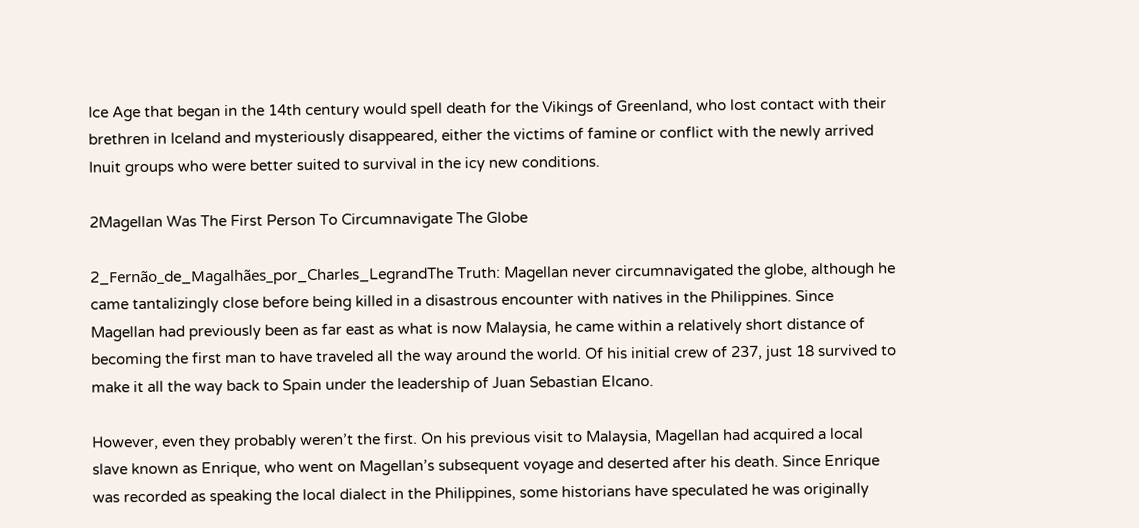Ice Age that began in the 14th century would spell death for the Vikings of Greenland, who lost contact with their brethren in Iceland and mysteriously disappeared, either the victims of famine or conflict with the newly arrived Inuit groups who were better suited to survival in the icy new conditions.

2Magellan Was The First Person To Circumnavigate The Globe

2_Fernão_de_Magalhães_por_Charles_LegrandThe Truth: Magellan never circumnavigated the globe, although he came tantalizingly close before being killed in a disastrous encounter with natives in the Philippines. Since Magellan had previously been as far east as what is now Malaysia, he came within a relatively short distance of becoming the first man to have traveled all the way around the world. Of his initial crew of 237, just 18 survived to make it all the way back to Spain under the leadership of Juan Sebastian Elcano.

However, even they probably weren’t the first. On his previous visit to Malaysia, Magellan had acquired a local slave known as Enrique, who went on Magellan’s subsequent voyage and deserted after his death. Since Enrique was recorded as speaking the local dialect in the Philippines, some historians have speculated he was originally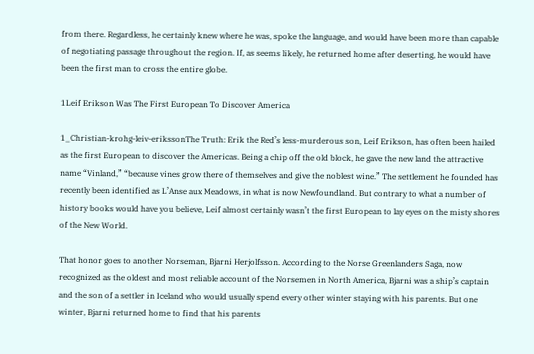from there. Regardless, he certainly knew where he was, spoke the language, and would have been more than capable of negotiating passage throughout the region. If, as seems likely, he returned home after deserting, he would have been the first man to cross the entire globe.

1Leif Erikson Was The First European To Discover America

1_Christian-krohg-leiv-erikssonThe Truth: Erik the Red’s less-murderous son, Leif Erikson, has often been hailed as the first European to discover the Americas. Being a chip off the old block, he gave the new land the attractive name “Vinland,” “because vines grow there of themselves and give the noblest wine.” The settlement he founded has recently been identified as L’Anse aux Meadows, in what is now Newfoundland. But contrary to what a number of history books would have you believe, Leif almost certainly wasn’t the first European to lay eyes on the misty shores of the New World.

That honor goes to another Norseman, Bjarni Herjolfsson. According to the Norse Greenlanders Saga, now recognized as the oldest and most reliable account of the Norsemen in North America, Bjarni was a ship’s captain and the son of a settler in Iceland who would usually spend every other winter staying with his parents. But one winter, Bjarni returned home to find that his parents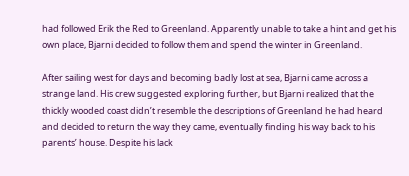had followed Erik the Red to Greenland. Apparently unable to take a hint and get his own place, Bjarni decided to follow them and spend the winter in Greenland.

After sailing west for days and becoming badly lost at sea, Bjarni came across a strange land. His crew suggested exploring further, but Bjarni realized that the thickly wooded coast didn’t resemble the descriptions of Greenland he had heard and decided to return the way they came, eventually finding his way back to his parents’ house. Despite his lack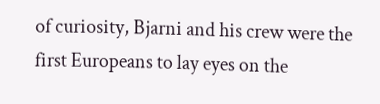of curiosity, Bjarni and his crew were the first Europeans to lay eyes on the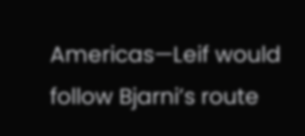Americas—Leif would follow Bjarni’s route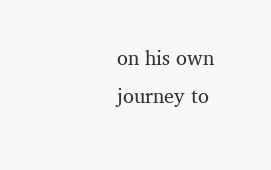on his own journey to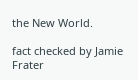the New World.

fact checked by Jamie Frater